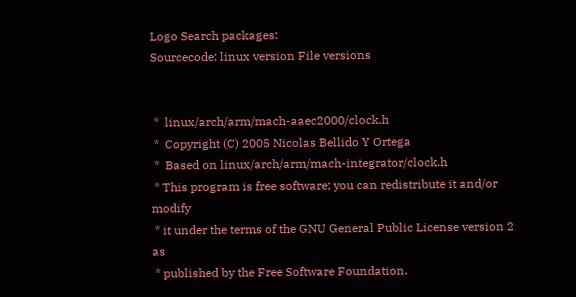Logo Search packages:
Sourcecode: linux version File versions


 *  linux/arch/arm/mach-aaec2000/clock.h
 *  Copyright (C) 2005 Nicolas Bellido Y Ortega
 *  Based on linux/arch/arm/mach-integrator/clock.h
 * This program is free software; you can redistribute it and/or modify
 * it under the terms of the GNU General Public License version 2 as
 * published by the Free Software Foundation.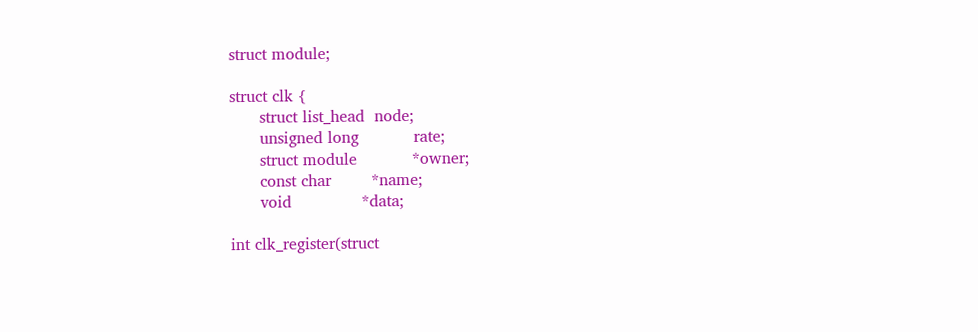struct module;

struct clk {
      struct list_head  node;
      unsigned long           rate;
      struct module           *owner;
      const char        *name;
      void              *data;

int clk_register(struct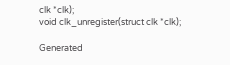clk *clk);
void clk_unregister(struct clk *clk);

Generated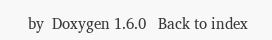by  Doxygen 1.6.0   Back to index